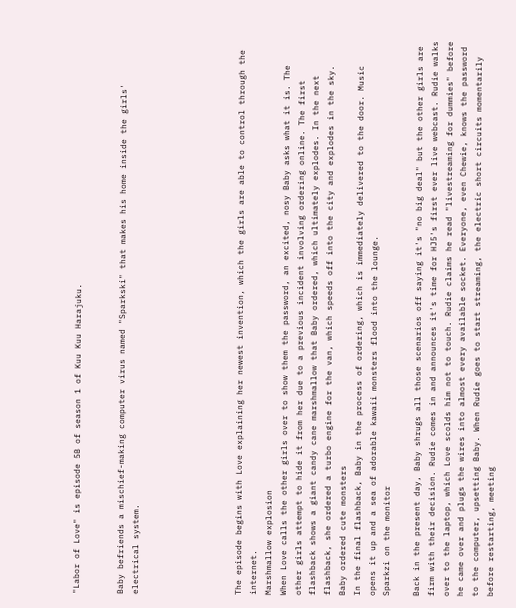"Labor of Love" is episode 5B of season 1 of Kuu Kuu Harajuku.


Baby befriends a mischief-making computer virus named "Sparkski" that makes his home inside the girls' electrical system.






The episode begins with Love explaining her newest invention, which the girls are able to control through the internet.
Marshmallow explosion
When Love calls the other girls over to show them the password, an excited, nosy Baby asks what it is. The other girls attempt to hide it from her due to a previous incident involving ordering online. The first flashback shows a giant candy cane marshmallow that Baby ordered, which ultimately explodes. In the next flashback, she ordered a turbo engine for the van, which speeds off into the city and explodes in the sky.
Baby ordered cute monsters
In the final flashback, Baby in the process of ordering, which is immediately delivered to the door. Music opens it up and a sea of adorable kawaii monsters flood into the lounge.
Sparkzi on the monitor

Back in the present day, Baby shrugs all those scenarios off saying it's "no big deal" but the other girls are firm with their decision. Rudie comes in and announces it's time for HJ5's first ever live webcast. Rudie walks over to the laptop, which Love scolds him not to touch. Rudie claims he read "livestreaming for dummies" before he came over and plugs the wires into almost every available socket. Everyone, even Chewie, knows the password to the computer, upsetting Baby. When Rudie goes to start streaming, the electric short circuits momentarily before restarting, meeting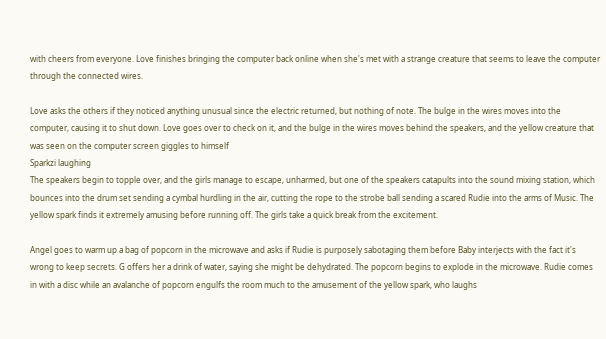with cheers from everyone. Love finishes bringing the computer back online when she's met with a strange creature that seems to leave the computer through the connected wires.

Love asks the others if they noticed anything unusual since the electric returned, but nothing of note. The bulge in the wires moves into the computer, causing it to shut down. Love goes over to check on it, and the bulge in the wires moves behind the speakers, and the yellow creature that was seen on the computer screen giggles to himself
Sparkzi laughing
The speakers begin to topple over, and the girls manage to escape, unharmed, but one of the speakers catapults into the sound mixing station, which bounces into the drum set sending a cymbal hurdling in the air, cutting the rope to the strobe ball sending a scared Rudie into the arms of Music. The yellow spark finds it extremely amusing before running off. The girls take a quick break from the excitement.

Angel goes to warm up a bag of popcorn in the microwave and asks if Rudie is purposely sabotaging them before Baby interjects with the fact it's wrong to keep secrets. G offers her a drink of water, saying she might be dehydrated. The popcorn begins to explode in the microwave. Rudie comes in with a disc while an avalanche of popcorn engulfs the room much to the amusement of the yellow spark, who laughs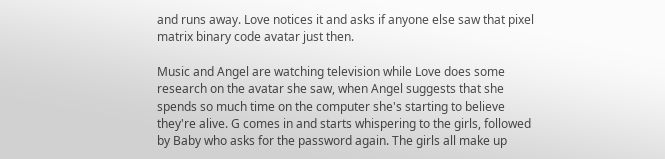and runs away. Love notices it and asks if anyone else saw that pixel matrix binary code avatar just then.

Music and Angel are watching television while Love does some research on the avatar she saw, when Angel suggests that she spends so much time on the computer she's starting to believe they're alive. G comes in and starts whispering to the girls, followed by Baby who asks for the password again. The girls all make up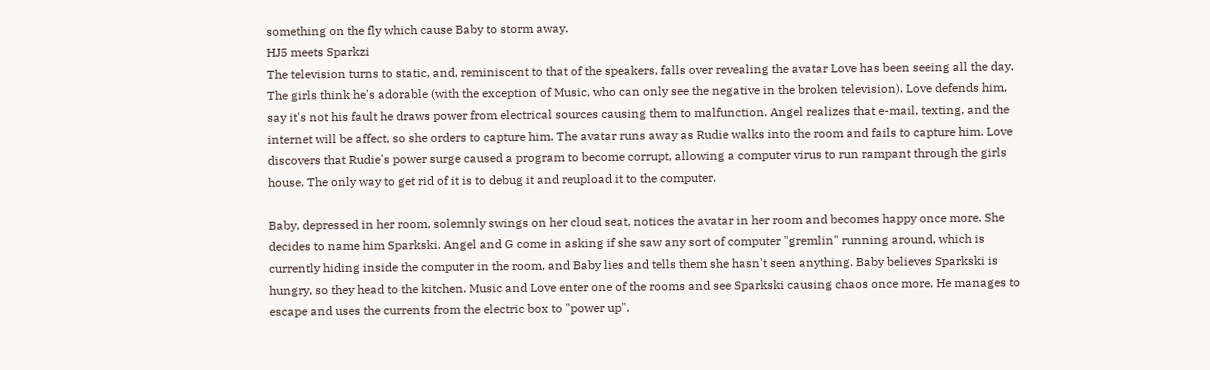something on the fly which cause Baby to storm away.
HJ5 meets Sparkzi
The television turns to static, and, reminiscent to that of the speakers, falls over revealing the avatar Love has been seeing all the day. The girls think he's adorable (with the exception of Music, who can only see the negative in the broken television). Love defends him, say it's not his fault he draws power from electrical sources causing them to malfunction. Angel realizes that e-mail, texting, and the internet will be affect, so she orders to capture him. The avatar runs away as Rudie walks into the room and fails to capture him. Love discovers that Rudie's power surge caused a program to become corrupt, allowing a computer virus to run rampant through the girls house. The only way to get rid of it is to debug it and reupload it to the computer.

Baby, depressed in her room, solemnly swings on her cloud seat, notices the avatar in her room and becomes happy once more. She decides to name him Sparkski. Angel and G come in asking if she saw any sort of computer "gremlin" running around, which is currently hiding inside the computer in the room, and Baby lies and tells them she hasn't seen anything. Baby believes Sparkski is hungry, so they head to the kitchen. Music and Love enter one of the rooms and see Sparkski causing chaos once more. He manages to escape and uses the currents from the electric box to "power up".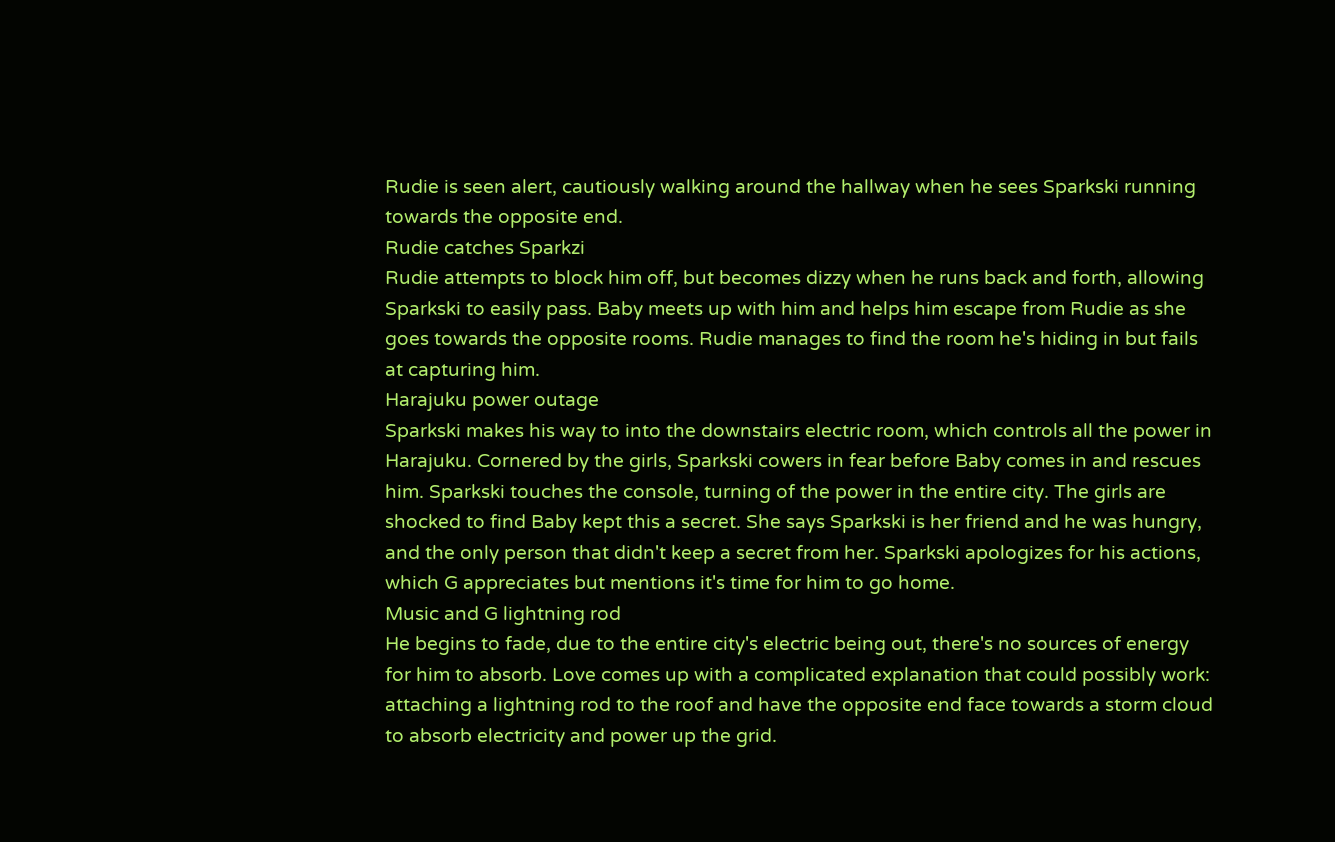Rudie is seen alert, cautiously walking around the hallway when he sees Sparkski running towards the opposite end.
Rudie catches Sparkzi
Rudie attempts to block him off, but becomes dizzy when he runs back and forth, allowing Sparkski to easily pass. Baby meets up with him and helps him escape from Rudie as she goes towards the opposite rooms. Rudie manages to find the room he's hiding in but fails at capturing him.
Harajuku power outage
Sparkski makes his way to into the downstairs electric room, which controls all the power in Harajuku. Cornered by the girls, Sparkski cowers in fear before Baby comes in and rescues him. Sparkski touches the console, turning of the power in the entire city. The girls are shocked to find Baby kept this a secret. She says Sparkski is her friend and he was hungry, and the only person that didn't keep a secret from her. Sparkski apologizes for his actions, which G appreciates but mentions it's time for him to go home.
Music and G lightning rod
He begins to fade, due to the entire city's electric being out, there's no sources of energy for him to absorb. Love comes up with a complicated explanation that could possibly work: attaching a lightning rod to the roof and have the opposite end face towards a storm cloud to absorb electricity and power up the grid.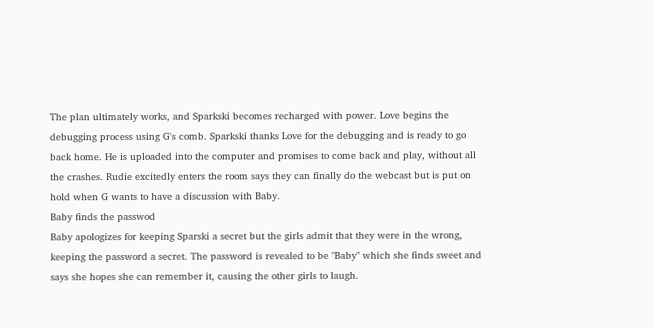The plan ultimately works, and Sparkski becomes recharged with power. Love begins the debugging process using G's comb. Sparkski thanks Love for the debugging and is ready to go back home. He is uploaded into the computer and promises to come back and play, without all the crashes. Rudie excitedly enters the room says they can finally do the webcast but is put on hold when G wants to have a discussion with Baby.
Baby finds the passwod
Baby apologizes for keeping Sparski a secret but the girls admit that they were in the wrong, keeping the password a secret. The password is revealed to be "Baby" which she finds sweet and says she hopes she can remember it, causing the other girls to laugh.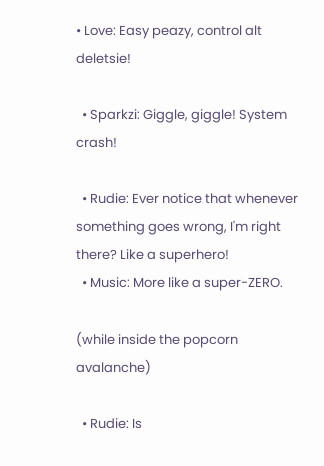• Love: Easy peazy, control alt deletsie!

  • Sparkzi: Giggle, giggle! System crash!

  • Rudie: Ever notice that whenever something goes wrong, I'm right there? Like a superhero!
  • Music: More like a super-ZERO.

(while inside the popcorn avalanche)

  • Rudie: Is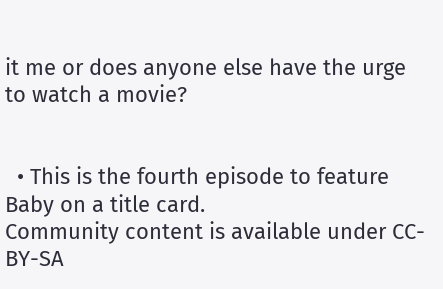it me or does anyone else have the urge to watch a movie?


  • This is the fourth episode to feature Baby on a title card.
Community content is available under CC-BY-SA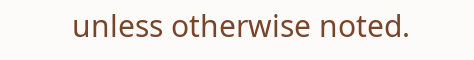unless otherwise noted.